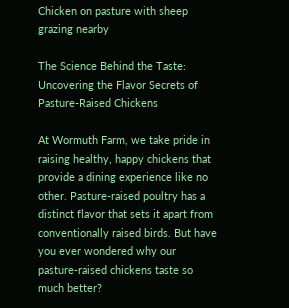Chicken on pasture with sheep grazing nearby

The Science Behind the Taste: Uncovering the Flavor Secrets of Pasture-Raised Chickens

At Wormuth Farm, we take pride in raising healthy, happy chickens that provide a dining experience like no other. Pasture-raised poultry has a distinct flavor that sets it apart from conventionally raised birds. But have you ever wondered why our pasture-raised chickens taste so much better?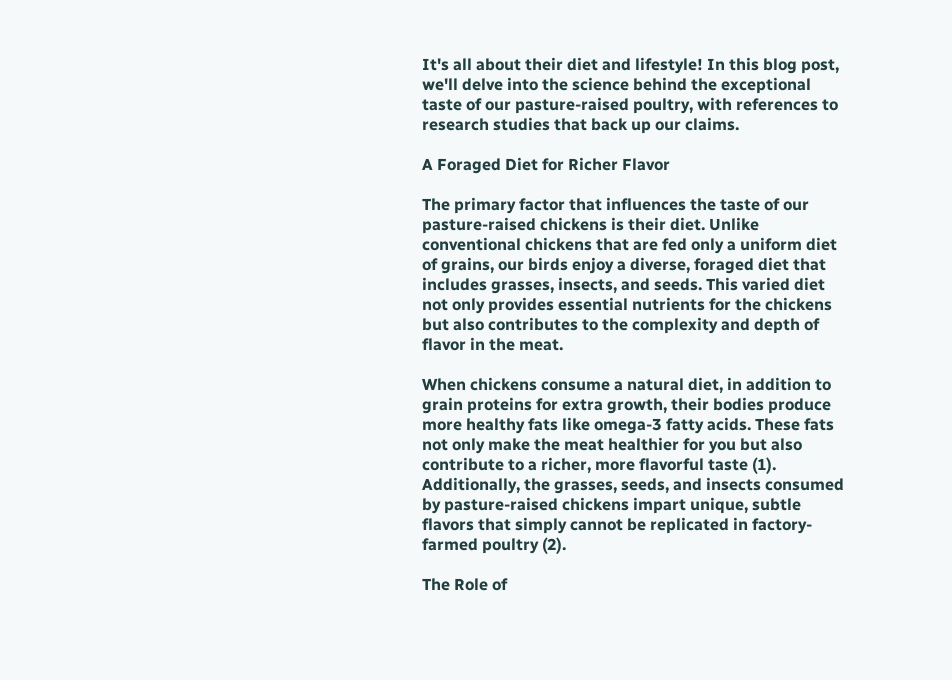It's all about their diet and lifestyle! In this blog post, we'll delve into the science behind the exceptional taste of our pasture-raised poultry, with references to research studies that back up our claims.

A Foraged Diet for Richer Flavor

The primary factor that influences the taste of our pasture-raised chickens is their diet. Unlike conventional chickens that are fed only a uniform diet of grains, our birds enjoy a diverse, foraged diet that includes grasses, insects, and seeds. This varied diet not only provides essential nutrients for the chickens but also contributes to the complexity and depth of flavor in the meat.

When chickens consume a natural diet, in addition to grain proteins for extra growth, their bodies produce more healthy fats like omega-3 fatty acids. These fats not only make the meat healthier for you but also contribute to a richer, more flavorful taste (1). Additionally, the grasses, seeds, and insects consumed by pasture-raised chickens impart unique, subtle flavors that simply cannot be replicated in factory-farmed poultry (2).

The Role of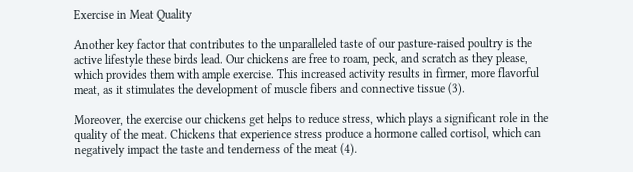Exercise in Meat Quality

Another key factor that contributes to the unparalleled taste of our pasture-raised poultry is the active lifestyle these birds lead. Our chickens are free to roam, peck, and scratch as they please, which provides them with ample exercise. This increased activity results in firmer, more flavorful meat, as it stimulates the development of muscle fibers and connective tissue (3).

Moreover, the exercise our chickens get helps to reduce stress, which plays a significant role in the quality of the meat. Chickens that experience stress produce a hormone called cortisol, which can negatively impact the taste and tenderness of the meat (4).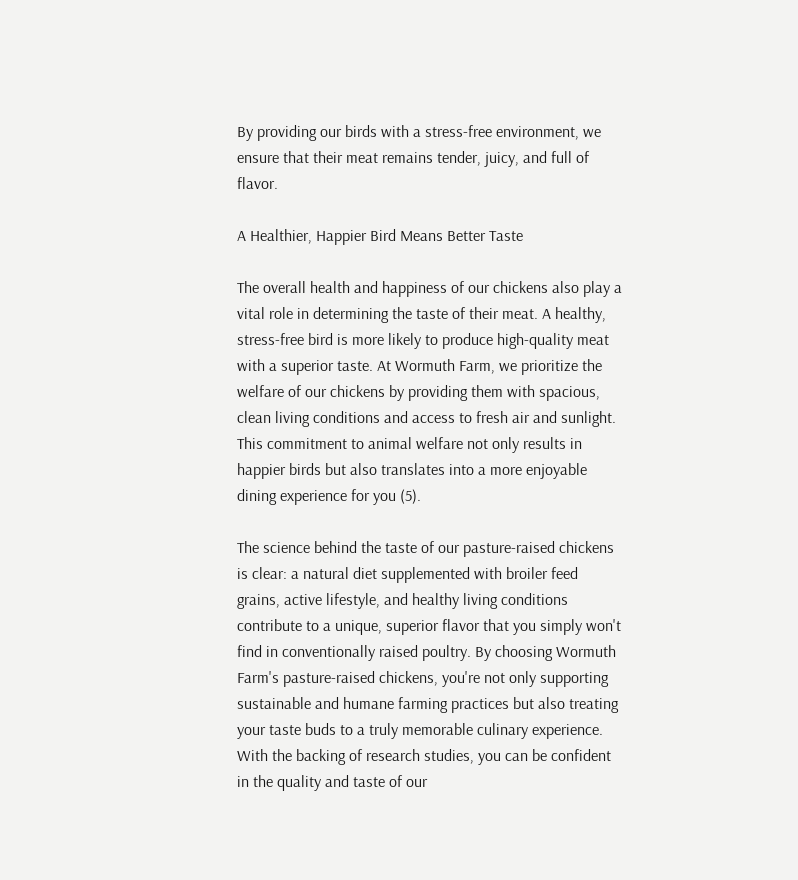By providing our birds with a stress-free environment, we ensure that their meat remains tender, juicy, and full of flavor.

A Healthier, Happier Bird Means Better Taste

The overall health and happiness of our chickens also play a vital role in determining the taste of their meat. A healthy, stress-free bird is more likely to produce high-quality meat with a superior taste. At Wormuth Farm, we prioritize the welfare of our chickens by providing them with spacious, clean living conditions and access to fresh air and sunlight. This commitment to animal welfare not only results in happier birds but also translates into a more enjoyable dining experience for you (5).

The science behind the taste of our pasture-raised chickens is clear: a natural diet supplemented with broiler feed grains, active lifestyle, and healthy living conditions contribute to a unique, superior flavor that you simply won't find in conventionally raised poultry. By choosing Wormuth Farm's pasture-raised chickens, you're not only supporting sustainable and humane farming practices but also treating your taste buds to a truly memorable culinary experience. With the backing of research studies, you can be confident in the quality and taste of our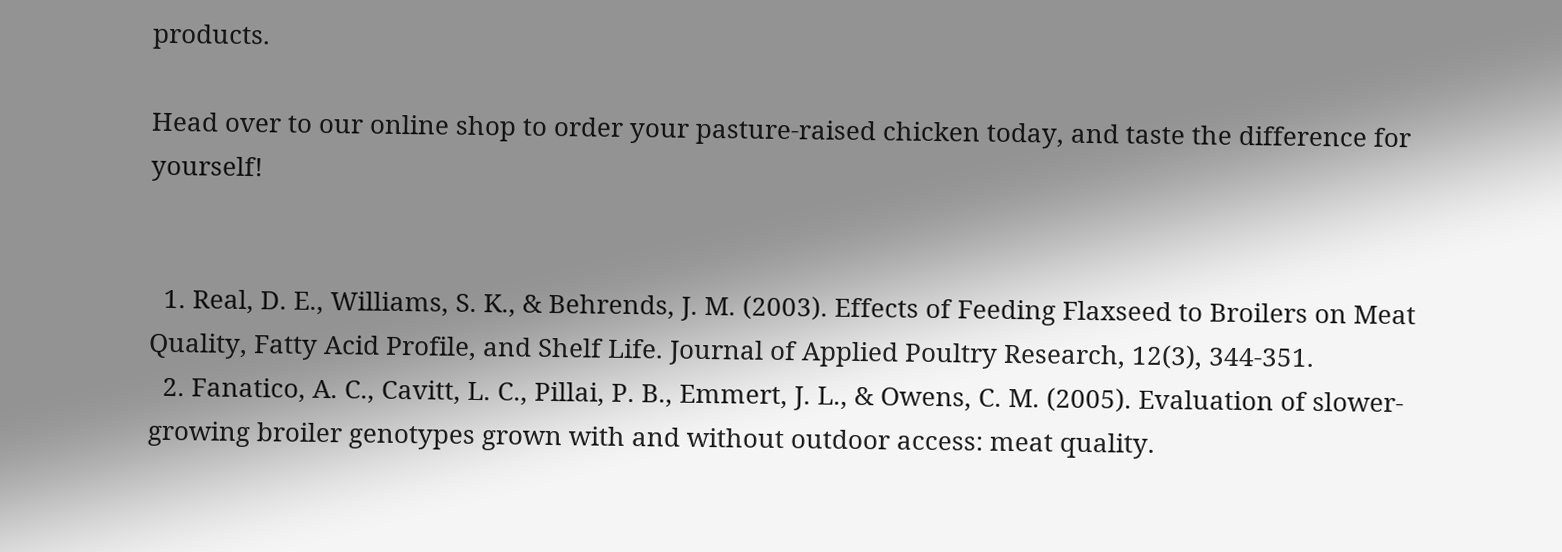products.

Head over to our online shop to order your pasture-raised chicken today, and taste the difference for yourself!


  1. Real, D. E., Williams, S. K., & Behrends, J. M. (2003). Effects of Feeding Flaxseed to Broilers on Meat Quality, Fatty Acid Profile, and Shelf Life. Journal of Applied Poultry Research, 12(3), 344-351.
  2. Fanatico, A. C., Cavitt, L. C., Pillai, P. B., Emmert, J. L., & Owens, C. M. (2005). Evaluation of slower-growing broiler genotypes grown with and without outdoor access: meat quality.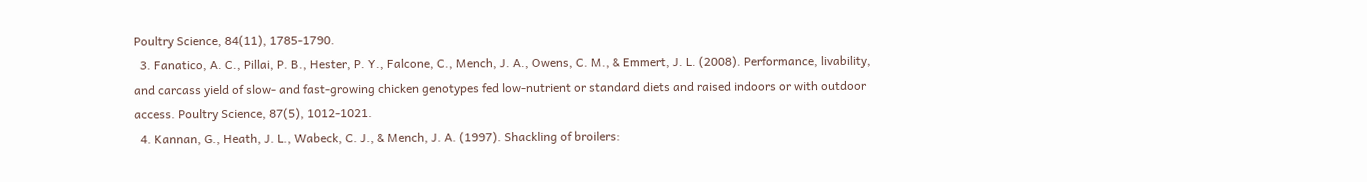Poultry Science, 84(11), 1785-1790.
  3. Fanatico, A. C., Pillai, P. B., Hester, P. Y., Falcone, C., Mench, J. A., Owens, C. M., & Emmert, J. L. (2008). Performance, livability, and carcass yield of slow- and fast-growing chicken genotypes fed low-nutrient or standard diets and raised indoors or with outdoor access. Poultry Science, 87(5), 1012-1021.
  4. Kannan, G., Heath, J. L., Wabeck, C. J., & Mench, J. A. (1997). Shackling of broilers: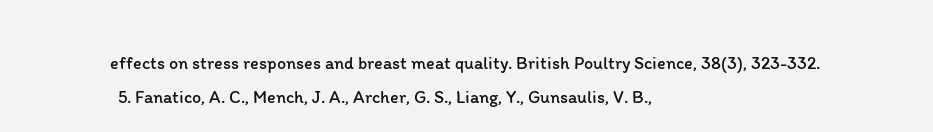effects on stress responses and breast meat quality. British Poultry Science, 38(3), 323-332.
  5. Fanatico, A. C., Mench, J. A., Archer, G. S., Liang, Y., Gunsaulis, V. B.,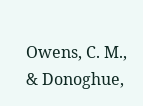Owens, C. M., & Donoghue,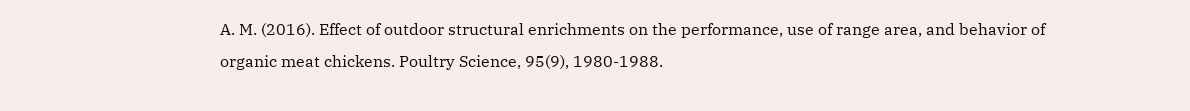A. M. (2016). Effect of outdoor structural enrichments on the performance, use of range area, and behavior of organic meat chickens. Poultry Science, 95(9), 1980-1988.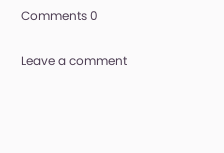Comments 0

Leave a comment